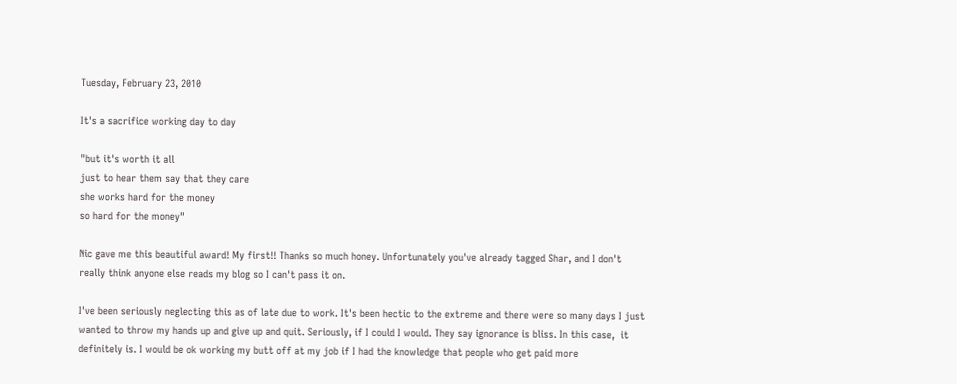Tuesday, February 23, 2010

It's a sacrifice working day to day

"but it's worth it all
just to hear them say that they care
she works hard for the money
so hard for the money"

Nic gave me this beautiful award! My first!! Thanks so much honey. Unfortunately you've already tagged Shar, and I don't really think anyone else reads my blog so I can't pass it on.

I've been seriously neglecting this as of late due to work. It's been hectic to the extreme and there were so many days I just wanted to throw my hands up and give up and quit. Seriously, if I could I would. They say ignorance is bliss. In this case,  it definitely is. I would be ok working my butt off at my job if I had the knowledge that people who get paid more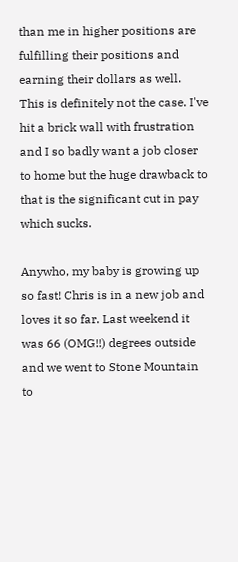than me in higher positions are fulfilling their positions and earning their dollars as well. This is definitely not the case. I've hit a brick wall with frustration and I so badly want a job closer to home but the huge drawback to that is the significant cut in pay which sucks.

Anywho, my baby is growing up so fast! Chris is in a new job and loves it so far. Last weekend it was 66 (OMG!!) degrees outside and we went to Stone Mountain to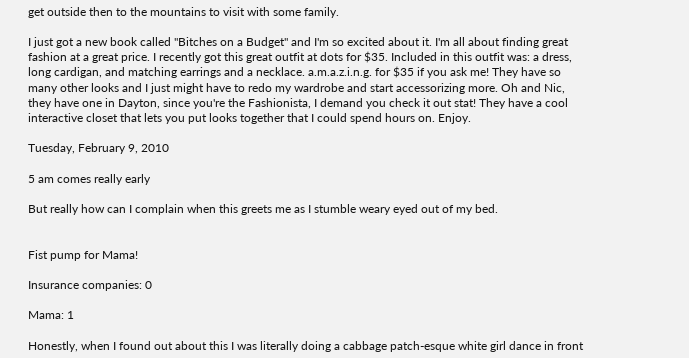get outside then to the mountains to visit with some family.

I just got a new book called "Bitches on a Budget" and I'm so excited about it. I'm all about finding great fashion at a great price. I recently got this great outfit at dots for $35. Included in this outfit was: a dress, long cardigan, and matching earrings and a necklace. a.m.a.z.i.n.g. for $35 if you ask me! They have so many other looks and I just might have to redo my wardrobe and start accessorizing more. Oh and Nic, they have one in Dayton, since you're the Fashionista, I demand you check it out stat! They have a cool interactive closet that lets you put looks together that I could spend hours on. Enjoy.

Tuesday, February 9, 2010

5 am comes really early

But really how can I complain when this greets me as I stumble weary eyed out of my bed.


Fist pump for Mama!

Insurance companies: 0

Mama: 1

Honestly, when I found out about this I was literally doing a cabbage patch-esque white girl dance in front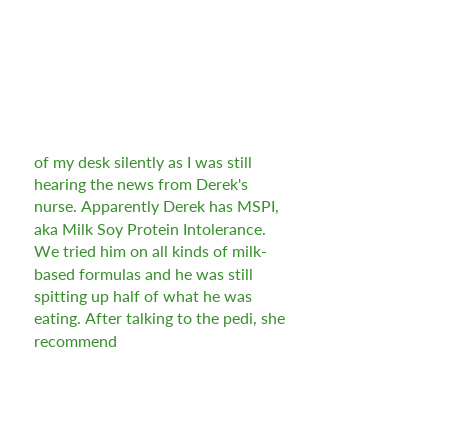of my desk silently as I was still hearing the news from Derek's nurse. Apparently Derek has MSPI, aka Milk Soy Protein Intolerance. We tried him on all kinds of milk-based formulas and he was still spitting up half of what he was eating. After talking to the pedi, she recommend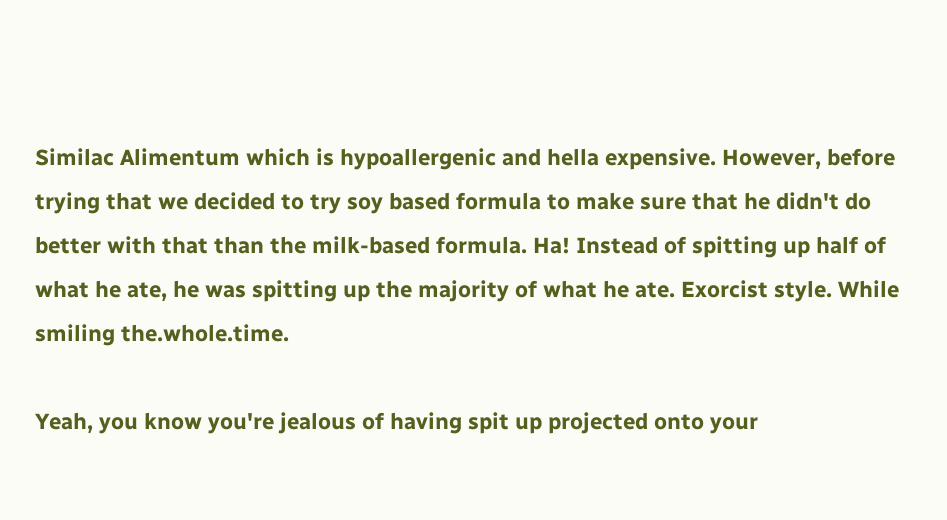Similac Alimentum which is hypoallergenic and hella expensive. However, before trying that we decided to try soy based formula to make sure that he didn't do better with that than the milk-based formula. Ha! Instead of spitting up half of what he ate, he was spitting up the majority of what he ate. Exorcist style. While smiling the.whole.time.

Yeah, you know you're jealous of having spit up projected onto your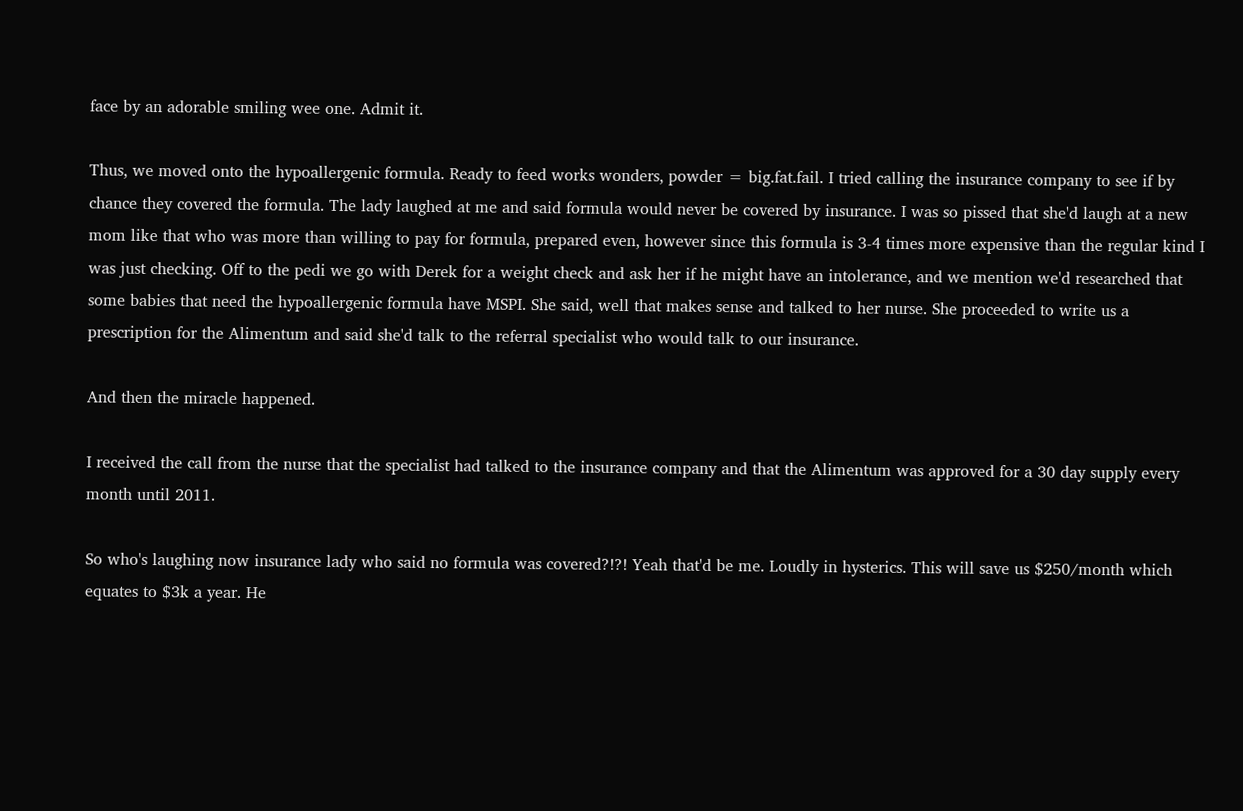face by an adorable smiling wee one. Admit it.

Thus, we moved onto the hypoallergenic formula. Ready to feed works wonders, powder = big.fat.fail. I tried calling the insurance company to see if by chance they covered the formula. The lady laughed at me and said formula would never be covered by insurance. I was so pissed that she'd laugh at a new mom like that who was more than willing to pay for formula, prepared even, however since this formula is 3-4 times more expensive than the regular kind I was just checking. Off to the pedi we go with Derek for a weight check and ask her if he might have an intolerance, and we mention we'd researched that some babies that need the hypoallergenic formula have MSPI. She said, well that makes sense and talked to her nurse. She proceeded to write us a prescription for the Alimentum and said she'd talk to the referral specialist who would talk to our insurance.

And then the miracle happened.

I received the call from the nurse that the specialist had talked to the insurance company and that the Alimentum was approved for a 30 day supply every month until 2011.

So who's laughing now insurance lady who said no formula was covered?!?! Yeah that'd be me. Loudly in hysterics. This will save us $250/month which equates to $3k a year. He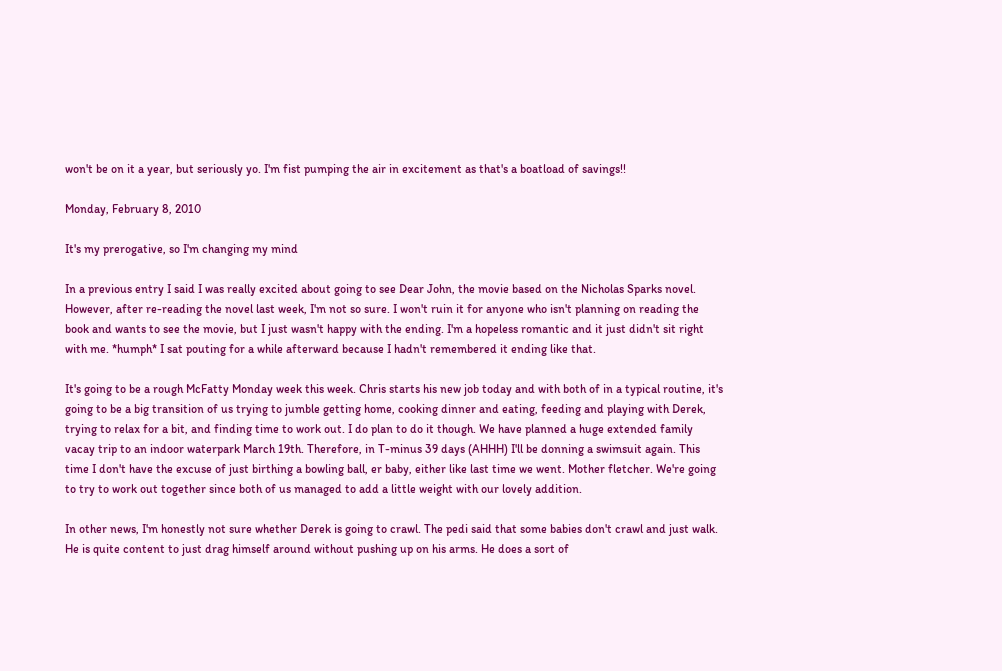won't be on it a year, but seriously yo. I'm fist pumping the air in excitement as that's a boatload of savings!!

Monday, February 8, 2010

It's my prerogative, so I'm changing my mind

In a previous entry I said I was really excited about going to see Dear John, the movie based on the Nicholas Sparks novel. However, after re-reading the novel last week, I'm not so sure. I won't ruin it for anyone who isn't planning on reading the book and wants to see the movie, but I just wasn't happy with the ending. I'm a hopeless romantic and it just didn't sit right with me. *humph* I sat pouting for a while afterward because I hadn't remembered it ending like that.

It's going to be a rough McFatty Monday week this week. Chris starts his new job today and with both of in a typical routine, it's going to be a big transition of us trying to jumble getting home, cooking dinner and eating, feeding and playing with Derek, trying to relax for a bit, and finding time to work out. I do plan to do it though. We have planned a huge extended family vacay trip to an indoor waterpark March 19th. Therefore, in T-minus 39 days (AHHH) I'll be donning a swimsuit again. This time I don't have the excuse of just birthing a bowling ball, er baby, either like last time we went. Mother fletcher. We're going to try to work out together since both of us managed to add a little weight with our lovely addition.

In other news, I'm honestly not sure whether Derek is going to crawl. The pedi said that some babies don't crawl and just walk. He is quite content to just drag himself around without pushing up on his arms. He does a sort of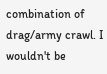combination of drag/army crawl. I wouldn't be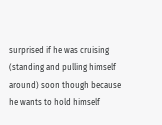surprised if he was cruising (standing and pulling himself around) soon though because he wants to hold himself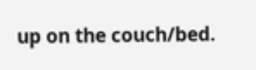up on the couch/bed.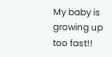My baby is growing up too fast!!